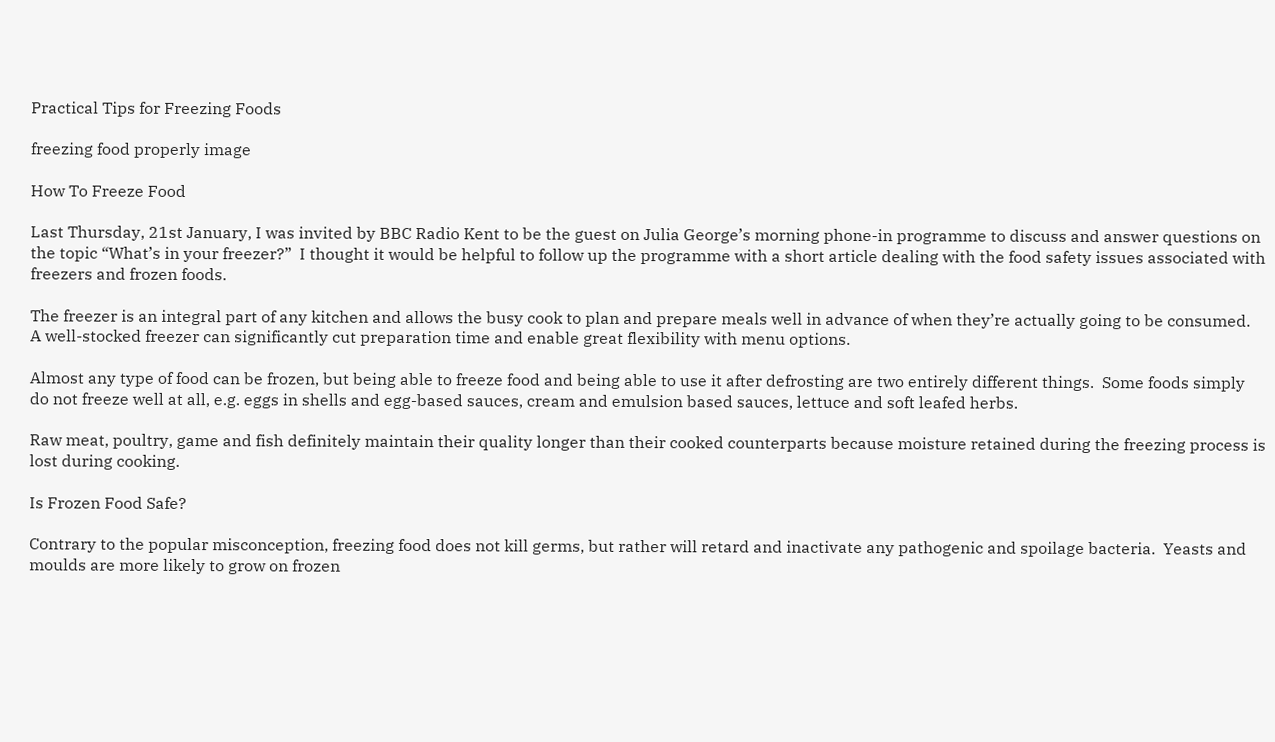Practical Tips for Freezing Foods

freezing food properly image

How To Freeze Food

Last Thursday, 21st January, I was invited by BBC Radio Kent to be the guest on Julia George’s morning phone-in programme to discuss and answer questions on the topic “What’s in your freezer?”  I thought it would be helpful to follow up the programme with a short article dealing with the food safety issues associated with freezers and frozen foods.

The freezer is an integral part of any kitchen and allows the busy cook to plan and prepare meals well in advance of when they’re actually going to be consumed.  A well-stocked freezer can significantly cut preparation time and enable great flexibility with menu options.

Almost any type of food can be frozen, but being able to freeze food and being able to use it after defrosting are two entirely different things.  Some foods simply do not freeze well at all, e.g. eggs in shells and egg-based sauces, cream and emulsion based sauces, lettuce and soft leafed herbs.

Raw meat, poultry, game and fish definitely maintain their quality longer than their cooked counterparts because moisture retained during the freezing process is lost during cooking.

Is Frozen Food Safe?

Contrary to the popular misconception, freezing food does not kill germs, but rather will retard and inactivate any pathogenic and spoilage bacteria.  Yeasts and moulds are more likely to grow on frozen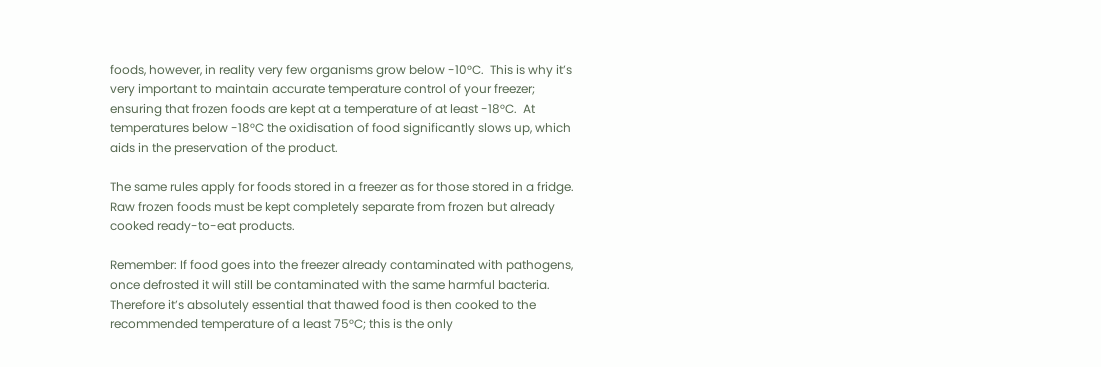foods, however, in reality very few organisms grow below -10°C.  This is why it’s very important to maintain accurate temperature control of your freezer; ensuring that frozen foods are kept at a temperature of at least -18°C.  At temperatures below -18°C the oxidisation of food significantly slows up, which aids in the preservation of the product.

The same rules apply for foods stored in a freezer as for those stored in a fridge.  Raw frozen foods must be kept completely separate from frozen but already cooked ready-to-eat products.

Remember: If food goes into the freezer already contaminated with pathogens, once defrosted it will still be contaminated with the same harmful bacteria.  Therefore it’s absolutely essential that thawed food is then cooked to the recommended temperature of a least 75°C; this is the only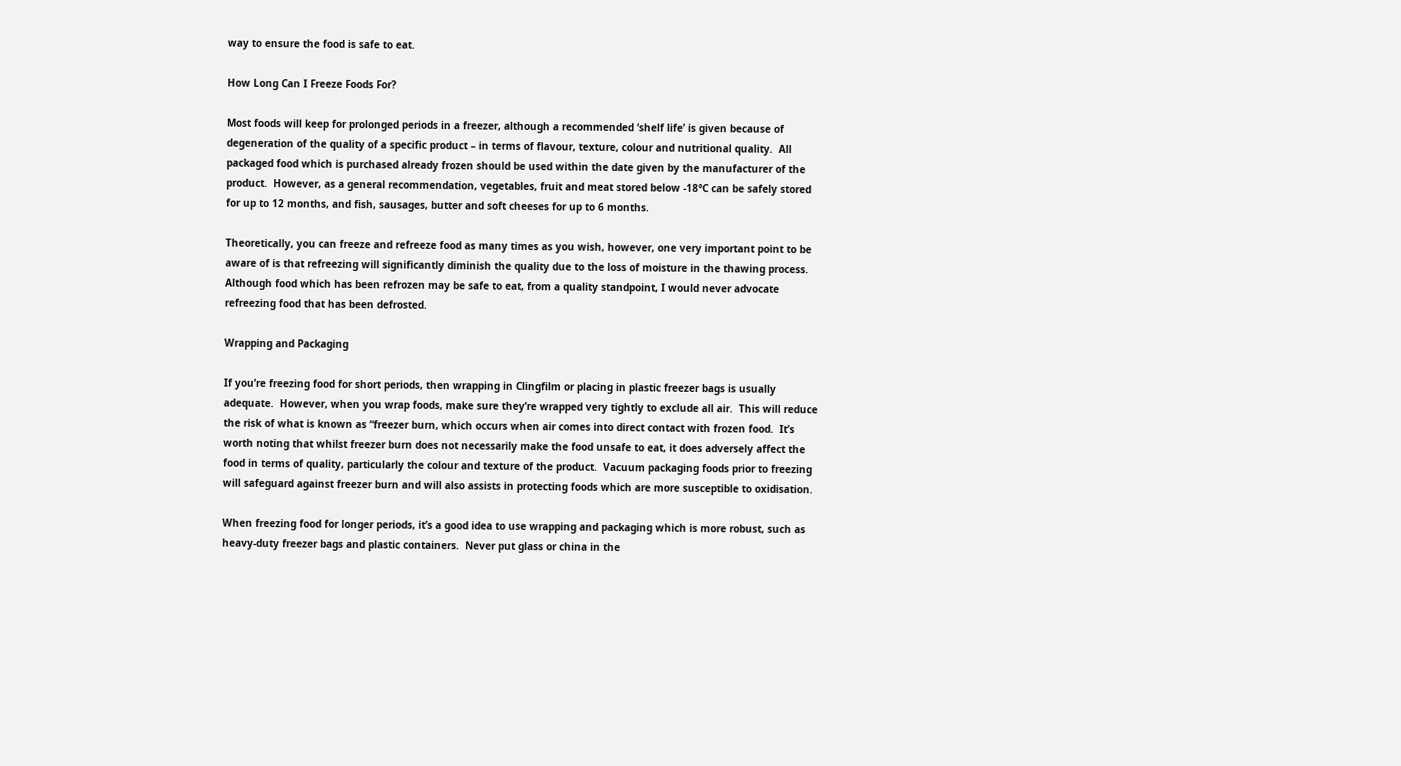way to ensure the food is safe to eat.

How Long Can I Freeze Foods For?

Most foods will keep for prolonged periods in a freezer, although a recommended ‘shelf life’ is given because of degeneration of the quality of a specific product – in terms of flavour, texture, colour and nutritional quality.  All packaged food which is purchased already frozen should be used within the date given by the manufacturer of the product.  However, as a general recommendation, vegetables, fruit and meat stored below -18°C can be safely stored for up to 12 months, and fish, sausages, butter and soft cheeses for up to 6 months.

Theoretically, you can freeze and refreeze food as many times as you wish, however, one very important point to be aware of is that refreezing will significantly diminish the quality due to the loss of moisture in the thawing process.  Although food which has been refrozen may be safe to eat, from a quality standpoint, I would never advocate refreezing food that has been defrosted.

Wrapping and Packaging

If you’re freezing food for short periods, then wrapping in Clingfilm or placing in plastic freezer bags is usually adequate.  However, when you wrap foods, make sure they’re wrapped very tightly to exclude all air.  This will reduce the risk of what is known as “freezer burn, which occurs when air comes into direct contact with frozen food.  It’s worth noting that whilst freezer burn does not necessarily make the food unsafe to eat, it does adversely affect the food in terms of quality, particularly the colour and texture of the product.  Vacuum packaging foods prior to freezing will safeguard against freezer burn and will also assists in protecting foods which are more susceptible to oxidisation.

When freezing food for longer periods, it’s a good idea to use wrapping and packaging which is more robust, such as heavy-duty freezer bags and plastic containers.  Never put glass or china in the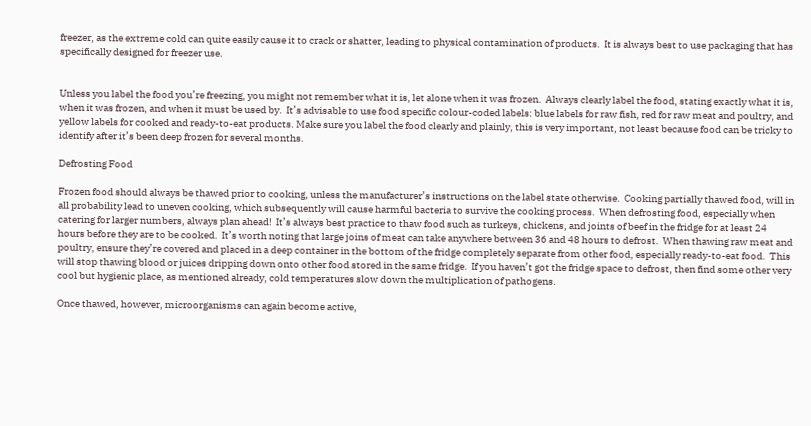freezer, as the extreme cold can quite easily cause it to crack or shatter, leading to physical contamination of products.  It is always best to use packaging that has specifically designed for freezer use.


Unless you label the food you’re freezing, you might not remember what it is, let alone when it was frozen.  Always clearly label the food, stating exactly what it is, when it was frozen, and when it must be used by.  It’s advisable to use food specific colour-coded labels: blue labels for raw fish, red for raw meat and poultry, and yellow labels for cooked and ready-to-eat products. Make sure you label the food clearly and plainly, this is very important, not least because food can be tricky to identify after it’s been deep frozen for several months.

Defrosting Food

Frozen food should always be thawed prior to cooking, unless the manufacturer’s instructions on the label state otherwise.  Cooking partially thawed food, will in all probability lead to uneven cooking, which subsequently will cause harmful bacteria to survive the cooking process.  When defrosting food, especially when catering for larger numbers, always plan ahead!  It’s always best practice to thaw food such as turkeys, chickens, and joints of beef in the fridge for at least 24 hours before they are to be cooked.  It’s worth noting that large joins of meat can take anywhere between 36 and 48 hours to defrost.  When thawing raw meat and poultry, ensure they’re covered and placed in a deep container in the bottom of the fridge completely separate from other food, especially ready-to-eat food.  This will stop thawing blood or juices dripping down onto other food stored in the same fridge.  If you haven’t got the fridge space to defrost, then find some other very cool but hygienic place, as mentioned already, cold temperatures slow down the multiplication of pathogens.

Once thawed, however, microorganisms can again become active,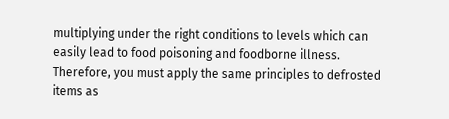multiplying under the right conditions to levels which can easily lead to food poisoning and foodborne illness.  Therefore, you must apply the same principles to defrosted items as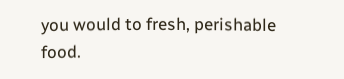you would to fresh, perishable food.